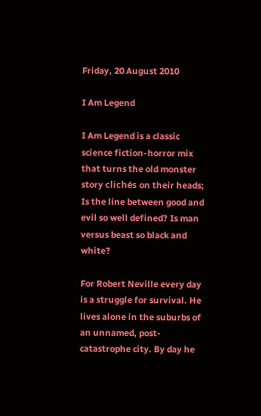Friday, 20 August 2010

I Am Legend

I Am Legend is a classic science fiction-horror mix that turns the old monster story clichés on their heads; Is the line between good and evil so well defined? Is man versus beast so black and white?

For Robert Neville every day is a struggle for survival. He lives alone in the suburbs of an unnamed, post-catastrophe city. By day he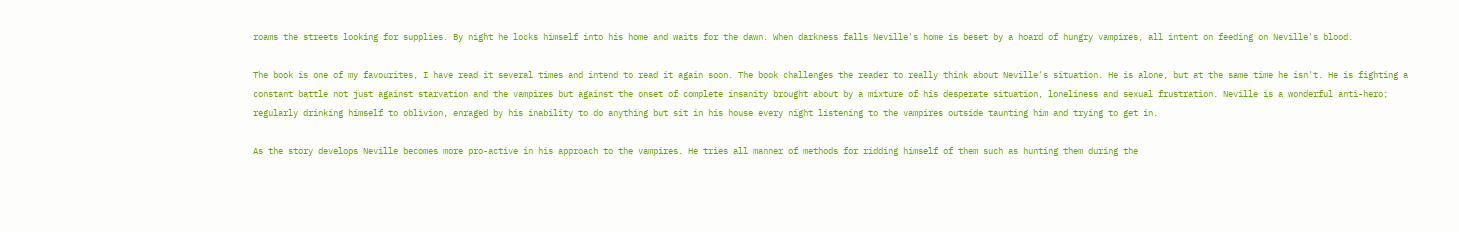roams the streets looking for supplies. By night he locks himself into his home and waits for the dawn. When darkness falls Neville's home is beset by a hoard of hungry vampires, all intent on feeding on Neville's blood.

The book is one of my favourites, I have read it several times and intend to read it again soon. The book challenges the reader to really think about Neville's situation. He is alone, but at the same time he isn't. He is fighting a constant battle not just against starvation and the vampires but against the onset of complete insanity brought about by a mixture of his desperate situation, loneliness and sexual frustration. Neville is a wonderful anti-hero; regularly drinking himself to oblivion, enraged by his inability to do anything but sit in his house every night listening to the vampires outside taunting him and trying to get in.

As the story develops Neville becomes more pro-active in his approach to the vampires. He tries all manner of methods for ridding himself of them such as hunting them during the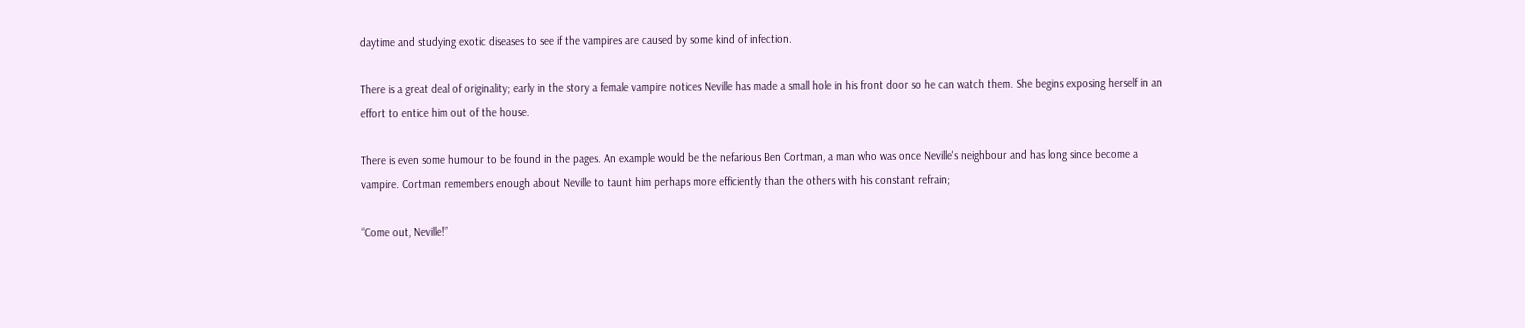daytime and studying exotic diseases to see if the vampires are caused by some kind of infection.

There is a great deal of originality; early in the story a female vampire notices Neville has made a small hole in his front door so he can watch them. She begins exposing herself in an effort to entice him out of the house.

There is even some humour to be found in the pages. An example would be the nefarious Ben Cortman, a man who was once Neville's neighbour and has long since become a vampire. Cortman remembers enough about Neville to taunt him perhaps more efficiently than the others with his constant refrain;

“Come out, Neville!”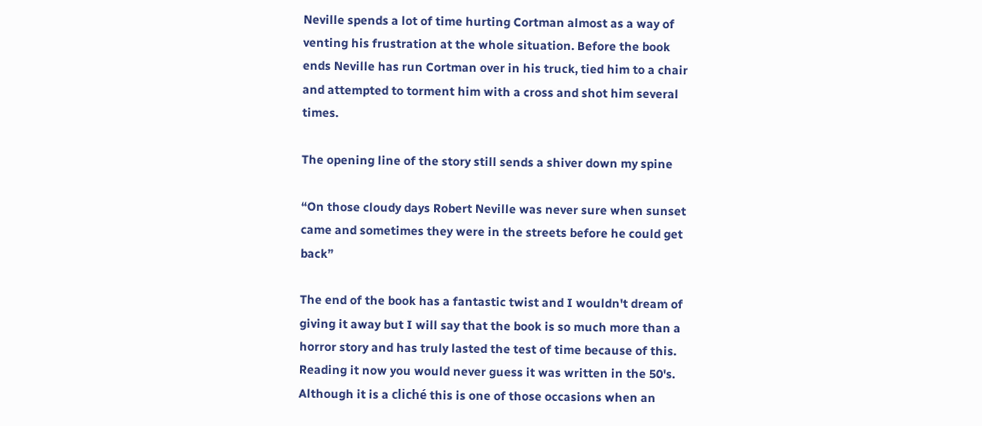Neville spends a lot of time hurting Cortman almost as a way of venting his frustration at the whole situation. Before the book ends Neville has run Cortman over in his truck, tied him to a chair and attempted to torment him with a cross and shot him several times.

The opening line of the story still sends a shiver down my spine

“On those cloudy days Robert Neville was never sure when sunset came and sometimes they were in the streets before he could get back”

The end of the book has a fantastic twist and I wouldn't dream of giving it away but I will say that the book is so much more than a horror story and has truly lasted the test of time because of this. Reading it now you would never guess it was written in the 50's. Although it is a cliché this is one of those occasions when an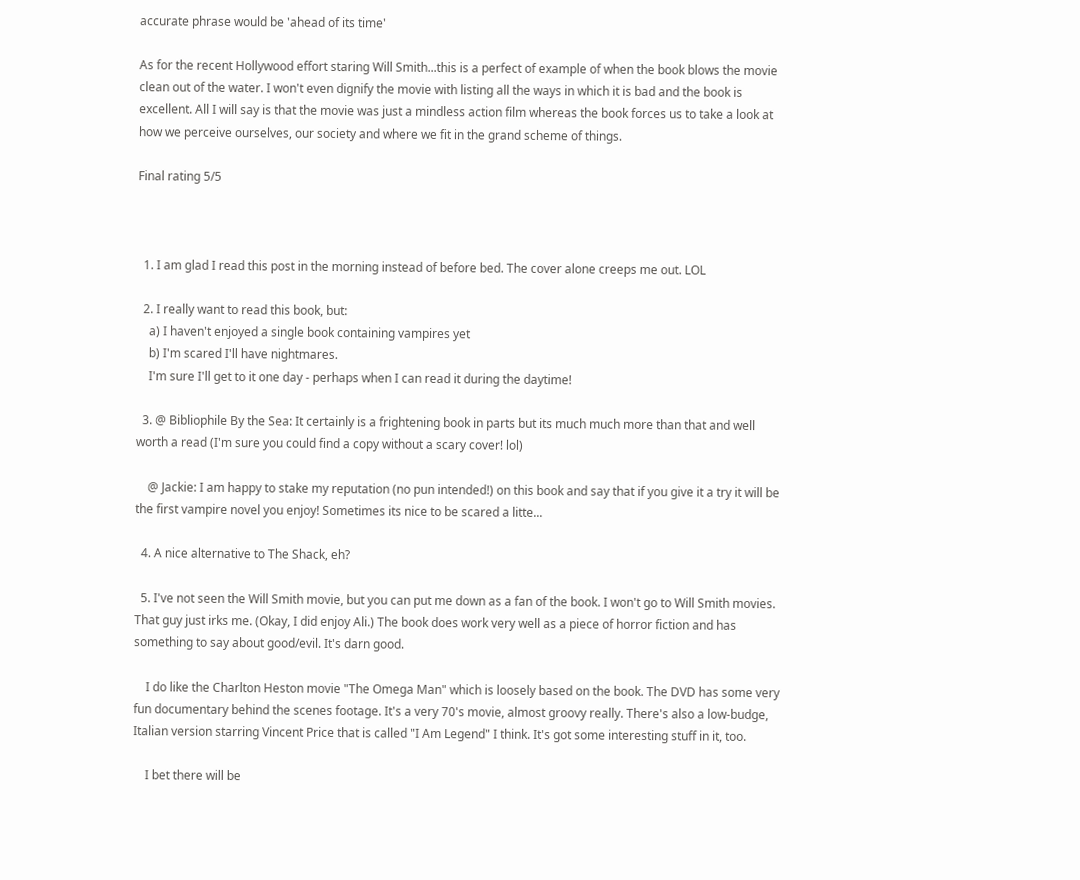accurate phrase would be 'ahead of its time'

As for the recent Hollywood effort staring Will Smith...this is a perfect of example of when the book blows the movie clean out of the water. I won't even dignify the movie with listing all the ways in which it is bad and the book is excellent. All I will say is that the movie was just a mindless action film whereas the book forces us to take a look at how we perceive ourselves, our society and where we fit in the grand scheme of things.

Final rating 5/5



  1. I am glad I read this post in the morning instead of before bed. The cover alone creeps me out. LOL

  2. I really want to read this book, but:
    a) I haven't enjoyed a single book containing vampires yet
    b) I'm scared I'll have nightmares.
    I'm sure I'll get to it one day - perhaps when I can read it during the daytime!

  3. @ Bibliophile By the Sea: It certainly is a frightening book in parts but its much much more than that and well worth a read (I'm sure you could find a copy without a scary cover! lol)

    @ Jackie: I am happy to stake my reputation (no pun intended!) on this book and say that if you give it a try it will be the first vampire novel you enjoy! Sometimes its nice to be scared a litte...

  4. A nice alternative to The Shack, eh?

  5. I've not seen the Will Smith movie, but you can put me down as a fan of the book. I won't go to Will Smith movies. That guy just irks me. (Okay, I did enjoy Ali.) The book does work very well as a piece of horror fiction and has something to say about good/evil. It's darn good.

    I do like the Charlton Heston movie "The Omega Man" which is loosely based on the book. The DVD has some very fun documentary behind the scenes footage. It's a very 70's movie, almost groovy really. There's also a low-budge, Italian version starring Vincent Price that is called "I Am Legend" I think. It's got some interesting stuff in it, too.

    I bet there will be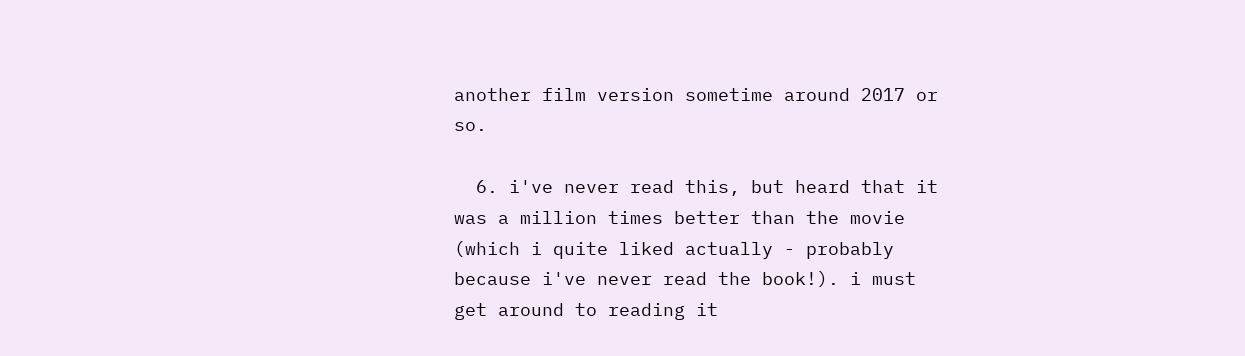another film version sometime around 2017 or so.

  6. i've never read this, but heard that it was a million times better than the movie (which i quite liked actually - probably because i've never read the book!). i must get around to reading it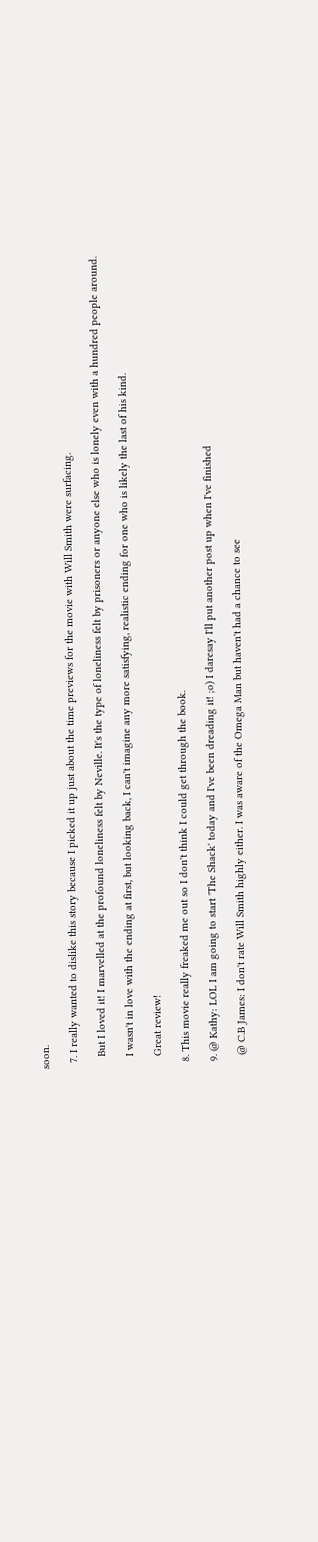soon.

  7. I really wanted to dislike this story because I picked it up just about the time previews for the movie with Will Smith were surfacing.

    But I loved it! I marvelled at the profound loneliness felt by Neville. It's the type of loneliness felt by prisoners or anyone else who is lonely even with a hundred people around.

    I wasn't in love with the ending at first, but looking back, I can't imagine any more satisfying, realistic ending for one who is likely the last of his kind.

    Great review!

  8. This movie really freaked me out so I don't think I could get through the book.

  9. @ Kathy: LOL I am going to start 'The Shack' today and I've been dreading it! ;o) I daresay I'll put another post up when I've finished

    @ C.B James: I don't rate Will Smith highly either. I was aware of the Omega Man but haven't had a chance to see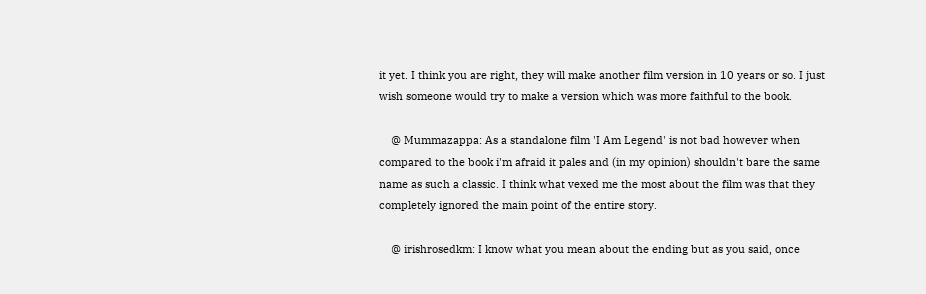it yet. I think you are right, they will make another film version in 10 years or so. I just wish someone would try to make a version which was more faithful to the book.

    @ Mummazappa: As a standalone film 'I Am Legend' is not bad however when compared to the book i'm afraid it pales and (in my opinion) shouldn't bare the same name as such a classic. I think what vexed me the most about the film was that they completely ignored the main point of the entire story.

    @ irishrosedkm: I know what you mean about the ending but as you said, once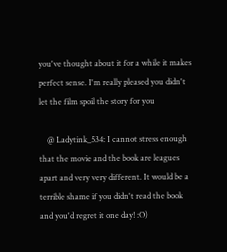you've thought about it for a while it makes perfect sense. I'm really pleased you didn't let the film spoil the story for you

    @ Ladytink_534: I cannot stress enough that the movie and the book are leagues apart and very very different. It would be a terrible shame if you didn't read the book and you'd regret it one day! :O)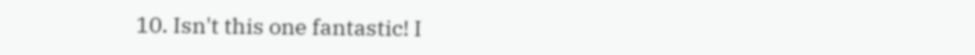10. Isn't this one fantastic! I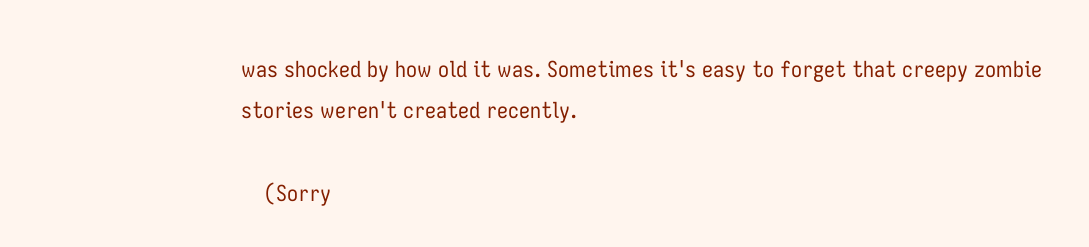was shocked by how old it was. Sometimes it's easy to forget that creepy zombie stories weren't created recently.

    (Sorry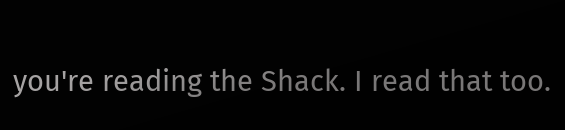you're reading the Shack. I read that too.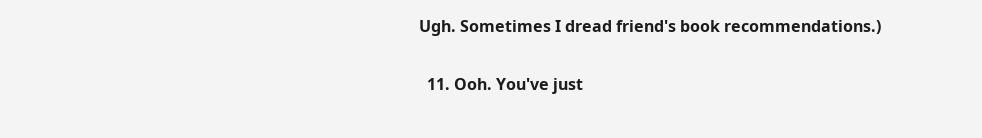Ugh. Sometimes I dread friend's book recommendations.)

  11. Ooh. You've just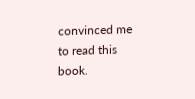convinced me to read this book.